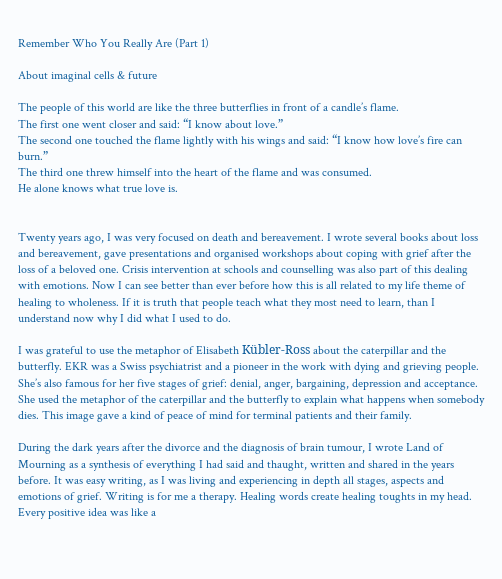Remember Who You Really Are (Part 1)

About imaginal cells & future

The people of this world are like the three butterflies in front of a candle’s flame.
The first one went closer and said: “I know about love.”
The second one touched the flame lightly with his wings and said: “I know how love’s fire can burn.”
The third one threw himself into the heart of the flame and was consumed.
He alone knows what true love is.


Twenty years ago, I was very focused on death and bereavement. I wrote several books about loss and bereavement, gave presentations and organised workshops about coping with grief after the loss of a beloved one. Crisis intervention at schools and counselling was also part of this dealing with emotions. Now I can see better than ever before how this is all related to my life theme of healing to wholeness. If it is truth that people teach what they most need to learn, than I understand now why I did what I used to do.

I was grateful to use the metaphor of Elisabeth Kübler-Ross about the caterpillar and the butterfly. EKR was a Swiss psychiatrist and a pioneer in the work with dying and grieving people. She’s also famous for her five stages of grief: denial, anger, bargaining, depression and acceptance. She used the metaphor of the caterpillar and the butterfly to explain what happens when somebody dies. This image gave a kind of peace of mind for terminal patients and their family.

During the dark years after the divorce and the diagnosis of brain tumour, I wrote Land of Mourning as a synthesis of everything I had said and thaught, written and shared in the years before. It was easy writing, as I was living and experiencing in depth all stages, aspects and emotions of grief. Writing is for me a therapy. Healing words create healing toughts in my head. Every positive idea was like a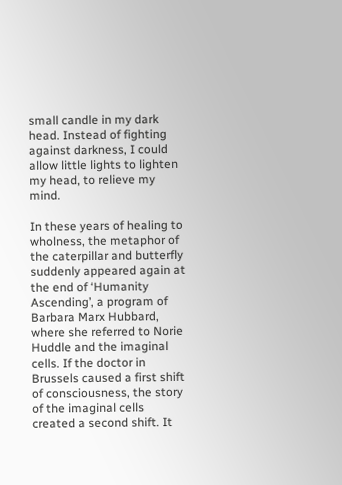small candle in my dark head. Instead of fighting against darkness, I could allow little lights to lighten my head, to relieve my mind.

In these years of healing to wholness, the metaphor of the caterpillar and butterfly suddenly appeared again at the end of ‘Humanity Ascending’, a program of Barbara Marx Hubbard, where she referred to Norie Huddle and the imaginal cells. If the doctor in Brussels caused a first shift of consciousness, the story of the imaginal cells created a second shift. It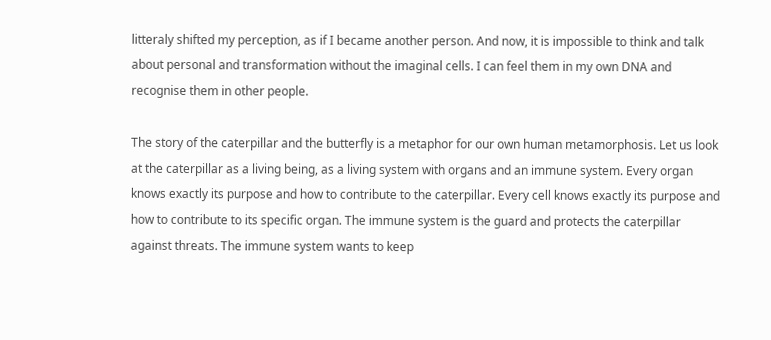litteraly shifted my perception, as if I became another person. And now, it is impossible to think and talk about personal and transformation without the imaginal cells. I can feel them in my own DNA and recognise them in other people.

The story of the caterpillar and the butterfly is a metaphor for our own human metamorphosis. Let us look at the caterpillar as a living being, as a living system with organs and an immune system. Every organ knows exactly its purpose and how to contribute to the caterpillar. Every cell knows exactly its purpose and how to contribute to its specific organ. The immune system is the guard and protects the caterpillar against threats. The immune system wants to keep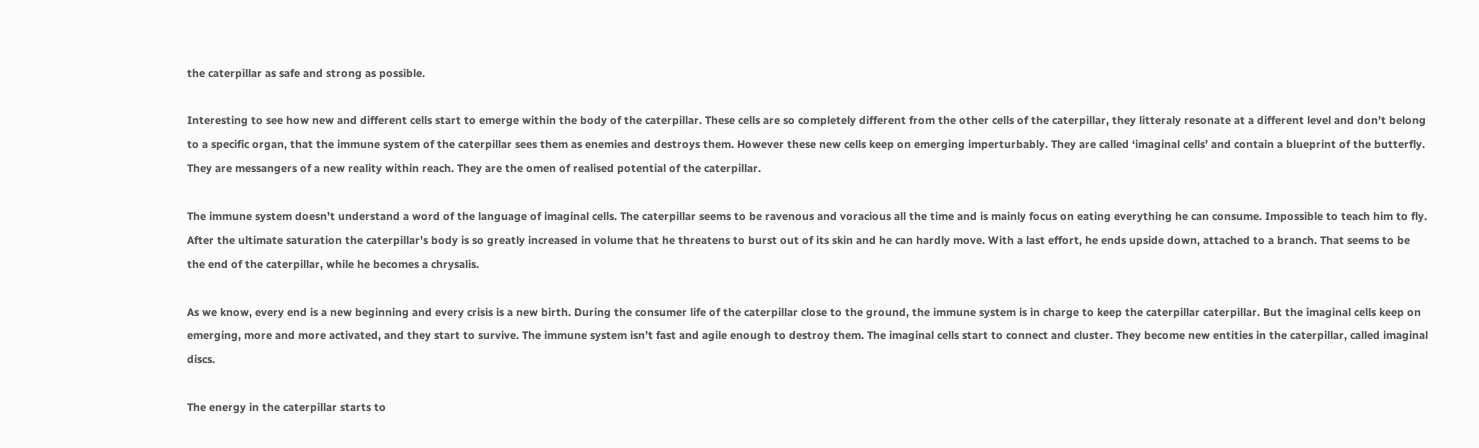the caterpillar as safe and strong as possible.

Interesting to see how new and different cells start to emerge within the body of the caterpillar. These cells are so completely different from the other cells of the caterpillar, they litteraly resonate at a different level and don’t belong to a specific organ, that the immune system of the caterpillar sees them as enemies and destroys them. However these new cells keep on emerging imperturbably. They are called ‘imaginal cells’ and contain a blueprint of the butterfly. They are messangers of a new reality within reach. They are the omen of realised potential of the caterpillar.

The immune system doesn’t understand a word of the language of imaginal cells. The caterpillar seems to be ravenous and voracious all the time and is mainly focus on eating everything he can consume. Impossible to teach him to fly. After the ultimate saturation the caterpillar’s body is so greatly increased in volume that he threatens to burst out of its skin and he can hardly move. With a last effort, he ends upside down, attached to a branch. That seems to be the end of the caterpillar, while he becomes a chrysalis.

As we know, every end is a new beginning and every crisis is a new birth. During the consumer life of the caterpillar close to the ground, the immune system is in charge to keep the caterpillar caterpillar. But the imaginal cells keep on emerging, more and more activated, and they start to survive. The immune system isn’t fast and agile enough to destroy them. The imaginal cells start to connect and cluster. They become new entities in the caterpillar, called imaginal discs.

The energy in the caterpillar starts to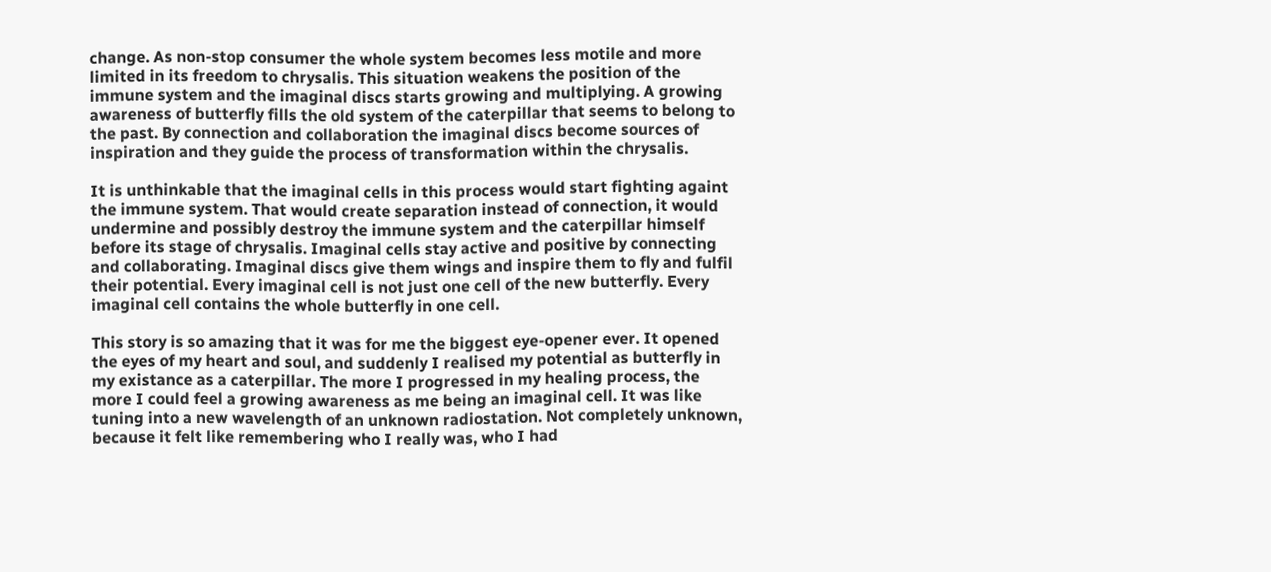change. As non-stop consumer the whole system becomes less motile and more limited in its freedom to chrysalis. This situation weakens the position of the immune system and the imaginal discs starts growing and multiplying. A growing awareness of butterfly fills the old system of the caterpillar that seems to belong to the past. By connection and collaboration the imaginal discs become sources of inspiration and they guide the process of transformation within the chrysalis.

It is unthinkable that the imaginal cells in this process would start fighting againt the immune system. That would create separation instead of connection, it would undermine and possibly destroy the immune system and the caterpillar himself before its stage of chrysalis. Imaginal cells stay active and positive by connecting and collaborating. Imaginal discs give them wings and inspire them to fly and fulfil their potential. Every imaginal cell is not just one cell of the new butterfly. Every imaginal cell contains the whole butterfly in one cell.

This story is so amazing that it was for me the biggest eye-opener ever. It opened the eyes of my heart and soul, and suddenly I realised my potential as butterfly in my existance as a caterpillar. The more I progressed in my healing process, the more I could feel a growing awareness as me being an imaginal cell. It was like tuning into a new wavelength of an unknown radiostation. Not completely unknown, because it felt like remembering who I really was, who I had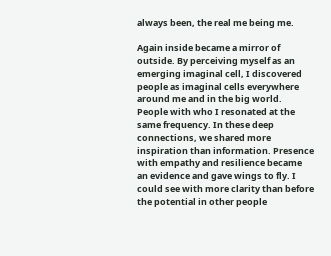always been, the real me being me.

Again inside became a mirror of outside. By perceiving myself as an emerging imaginal cell, I discovered people as imaginal cells everywhere around me and in the big world. People with who I resonated at the same frequency. In these deep connections, we shared more inspiration than information. Presence with empathy and resilience became an evidence and gave wings to fly. I could see with more clarity than before the potential in other people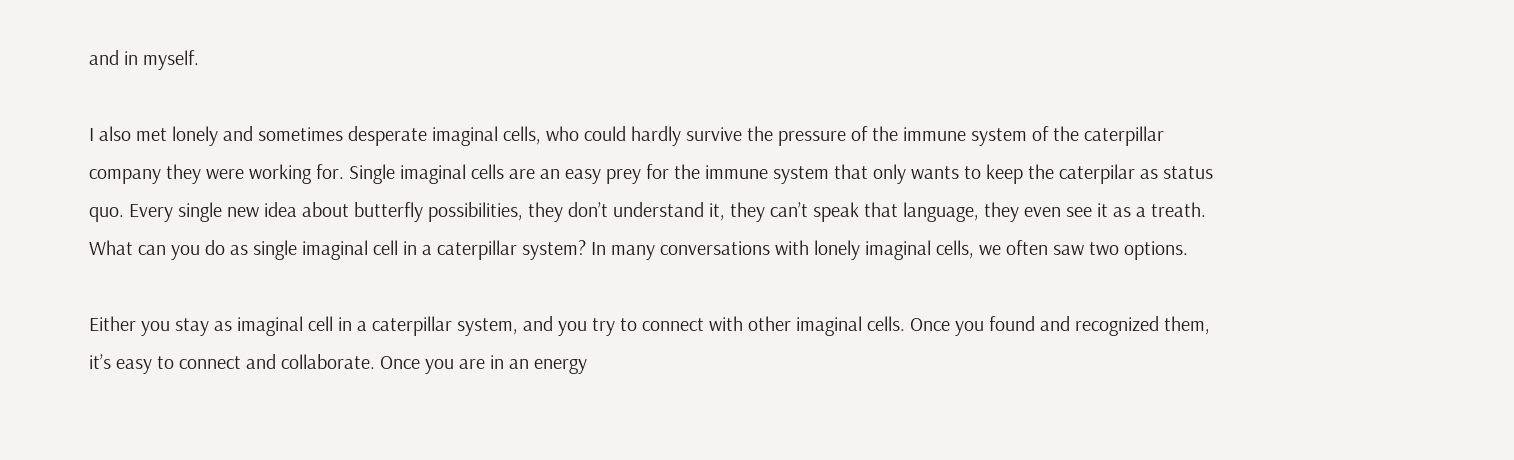and in myself.

I also met lonely and sometimes desperate imaginal cells, who could hardly survive the pressure of the immune system of the caterpillar company they were working for. Single imaginal cells are an easy prey for the immune system that only wants to keep the caterpilar as status quo. Every single new idea about butterfly possibilities, they don’t understand it, they can’t speak that language, they even see it as a treath. What can you do as single imaginal cell in a caterpillar system? In many conversations with lonely imaginal cells, we often saw two options.

Either you stay as imaginal cell in a caterpillar system, and you try to connect with other imaginal cells. Once you found and recognized them, it’s easy to connect and collaborate. Once you are in an energy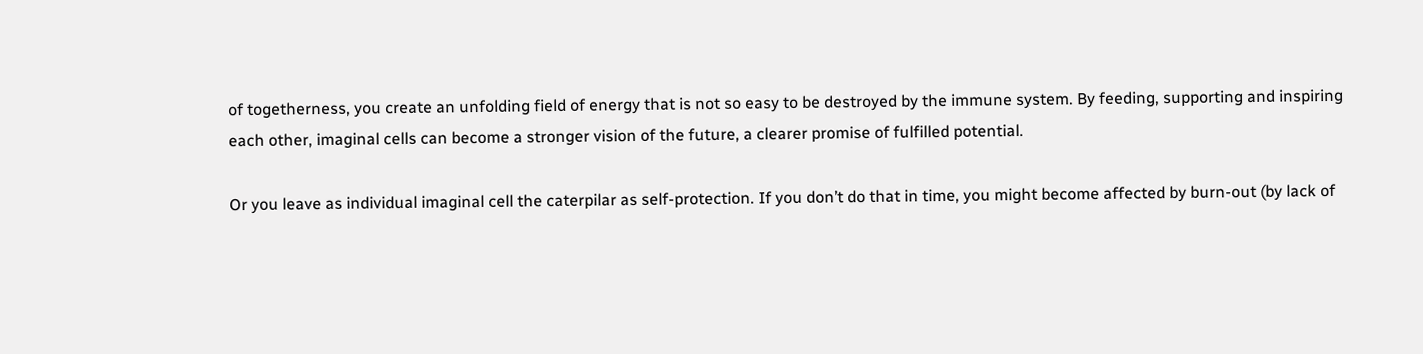of togetherness, you create an unfolding field of energy that is not so easy to be destroyed by the immune system. By feeding, supporting and inspiring each other, imaginal cells can become a stronger vision of the future, a clearer promise of fulfilled potential.

Or you leave as individual imaginal cell the caterpilar as self-protection. If you don’t do that in time, you might become affected by burn-out (by lack of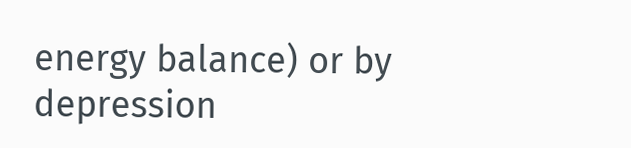energy balance) or by depression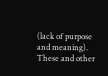(lack of purpose and meaning). These and other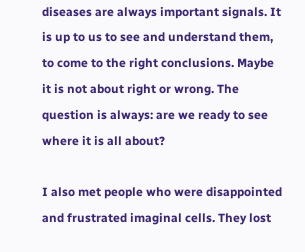diseases are always important signals. It is up to us to see and understand them, to come to the right conclusions. Maybe it is not about right or wrong. The question is always: are we ready to see where it is all about?

I also met people who were disappointed and frustrated imaginal cells. They lost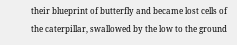their blueprint of butterfly and became lost cells of the caterpillar, swallowed by the low to the ground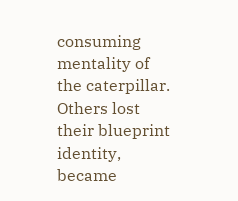consuming mentality of the caterpillar. Others lost their blueprint identity, became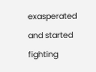exasperated and started fighting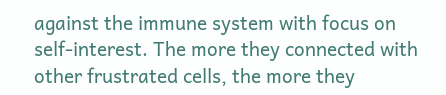against the immune system with focus on self-interest. The more they connected with other frustrated cells, the more they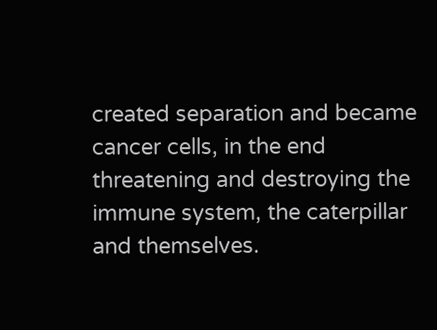created separation and became cancer cells, in the end threatening and destroying the immune system, the caterpillar and themselves.